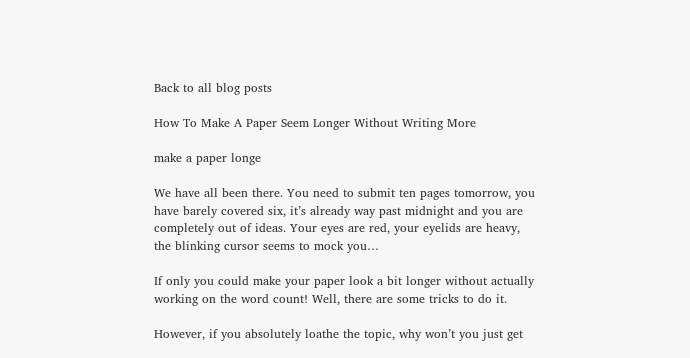Back to all blog posts

How To Make A Paper Seem Longer Without Writing More

make a paper longe

We have all been there. You need to submit ten pages tomorrow, you have barely covered six, it’s already way past midnight and you are completely out of ideas. Your eyes are red, your eyelids are heavy, the blinking cursor seems to mock you…

If only you could make your paper look a bit longer without actually working on the word count! Well, there are some tricks to do it.

However, if you absolutely loathe the topic, why won’t you just get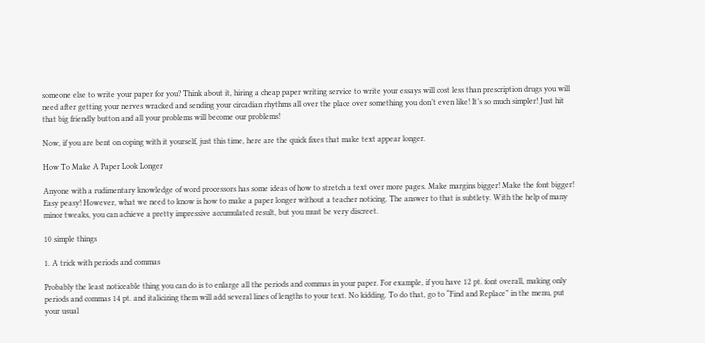someone else to write your paper for you? Think about it, hiring a cheap paper writing service to write your essays will cost less than prescription drugs you will need after getting your nerves wracked and sending your circadian rhythms all over the place over something you don’t even like! It’s so much simpler! Just hit that big friendly button and all your problems will become our problems!

Now, if you are bent on coping with it yourself, just this time, here are the quick fixes that make text appear longer.

How To Make A Paper Look Longer

Anyone with a rudimentary knowledge of word processors has some ideas of how to stretch a text over more pages. Make margins bigger! Make the font bigger! Easy peasy! However, what we need to know is how to make a paper longer without a teacher noticing. The answer to that is subtlety. With the help of many minor tweaks, you can achieve a pretty impressive accumulated result, but you must be very discreet.

10 simple things

1. A trick with periods and commas

Probably the least noticeable thing you can do is to enlarge all the periods and commas in your paper. For example, if you have 12 pt. font overall, making only periods and commas 14 pt. and italicizing them will add several lines of lengths to your text. No kidding. To do that, go to “Find and Replace” in the menu, put your usual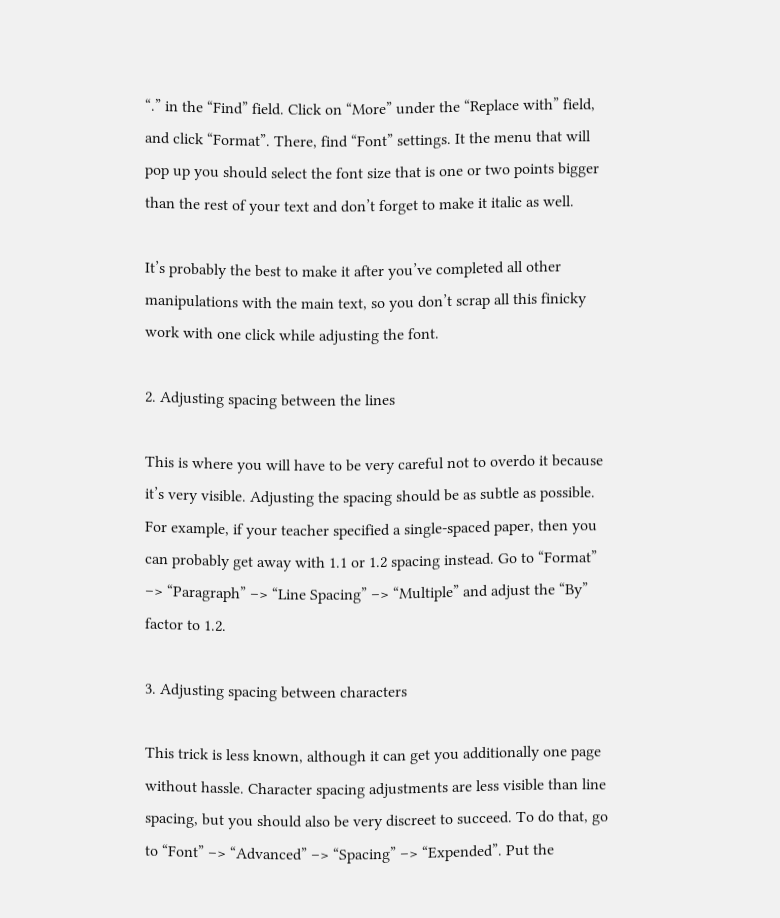“.” in the “Find” field. Click on “More” under the “Replace with” field, and click “Format”. There, find “Font” settings. It the menu that will pop up you should select the font size that is one or two points bigger than the rest of your text and don’t forget to make it italic as well.

It’s probably the best to make it after you’ve completed all other manipulations with the main text, so you don’t scrap all this finicky work with one click while adjusting the font.

2. Adjusting spacing between the lines

This is where you will have to be very careful not to overdo it because it’s very visible. Adjusting the spacing should be as subtle as possible. For example, if your teacher specified a single-spaced paper, then you can probably get away with 1.1 or 1.2 spacing instead. Go to “Format” –> “Paragraph” –> “Line Spacing” –> “Multiple” and adjust the “By” factor to 1.2.

3. Adjusting spacing between characters

This trick is less known, although it can get you additionally one page without hassle. Character spacing adjustments are less visible than line spacing, but you should also be very discreet to succeed. To do that, go to “Font” –> “Advanced” –> “Spacing” –> “Expended”. Put the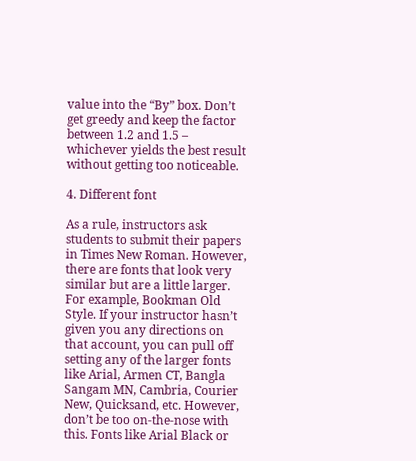value into the “By” box. Don’t get greedy and keep the factor between 1.2 and 1.5 – whichever yields the best result without getting too noticeable.

4. Different font

As a rule, instructors ask students to submit their papers in Times New Roman. However, there are fonts that look very similar but are a little larger. For example, Bookman Old Style. If your instructor hasn’t given you any directions on that account, you can pull off setting any of the larger fonts like Arial, Armen CT, Bangla Sangam MN, Cambria, Courier New, Quicksand, etc. However, don’t be too on-the-nose with this. Fonts like Arial Black or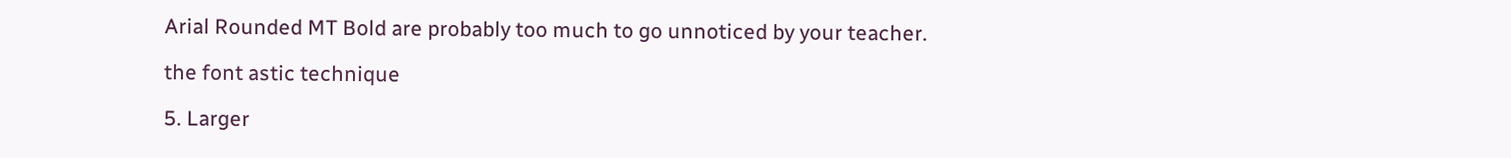Arial Rounded MT Bold are probably too much to go unnoticed by your teacher.

the font astic technique

5. Larger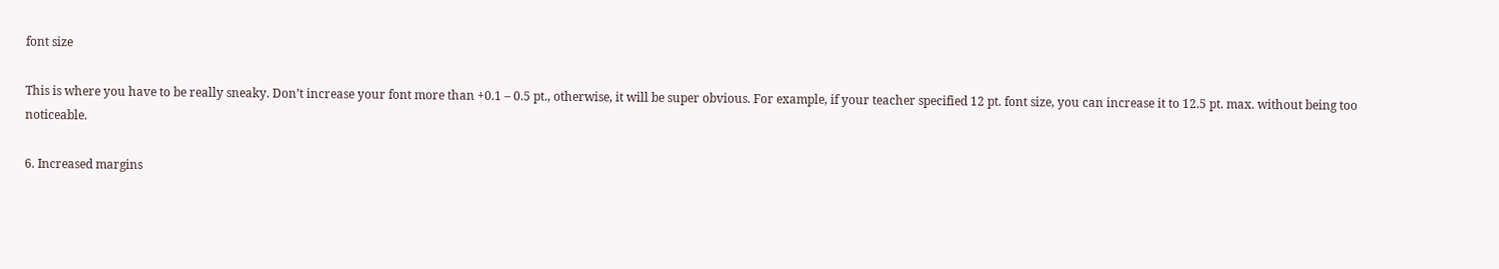font size

This is where you have to be really sneaky. Don’t increase your font more than +0.1 – 0.5 pt., otherwise, it will be super obvious. For example, if your teacher specified 12 pt. font size, you can increase it to 12.5 pt. max. without being too noticeable.

6. Increased margins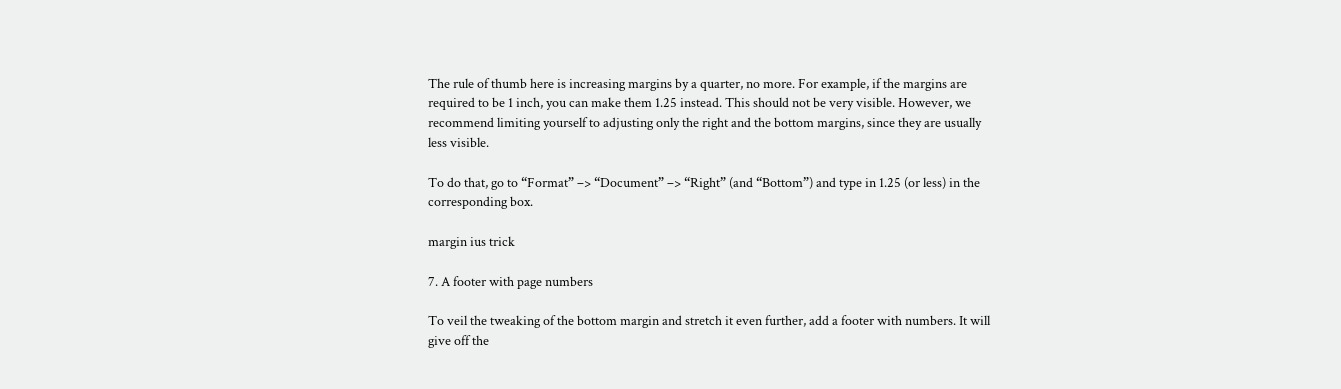The rule of thumb here is increasing margins by a quarter, no more. For example, if the margins are required to be 1 inch, you can make them 1.25 instead. This should not be very visible. However, we recommend limiting yourself to adjusting only the right and the bottom margins, since they are usually less visible.

To do that, go to “Format” –> “Document” –> “Right” (and “Bottom”) and type in 1.25 (or less) in the corresponding box.

margin ius trick

7. A footer with page numbers

To veil the tweaking of the bottom margin and stretch it even further, add a footer with numbers. It will give off the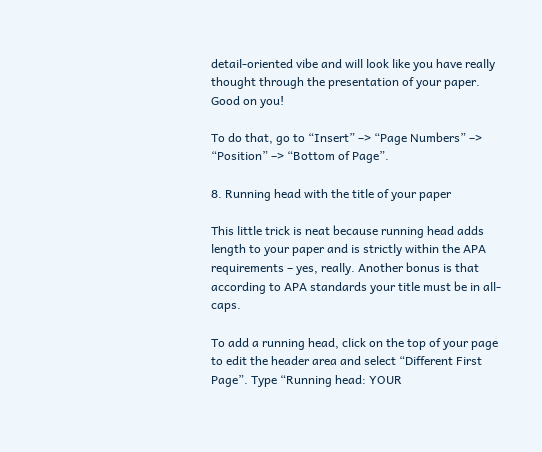detail-oriented vibe and will look like you have really thought through the presentation of your paper. Good on you!

To do that, go to “Insert” –> “Page Numbers” –> “Position” –> “Bottom of Page”.

8. Running head with the title of your paper

This little trick is neat because running head adds length to your paper and is strictly within the APA requirements – yes, really. Another bonus is that according to APA standards your title must be in all-caps.

To add a running head, click on the top of your page to edit the header area and select “Different First Page”. Type “Running head: YOUR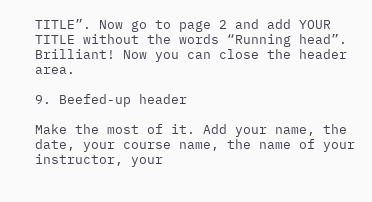TITLE”. Now go to page 2 and add YOUR TITLE without the words “Running head”. Brilliant! Now you can close the header area.

9. Beefed-up header

Make the most of it. Add your name, the date, your course name, the name of your instructor, your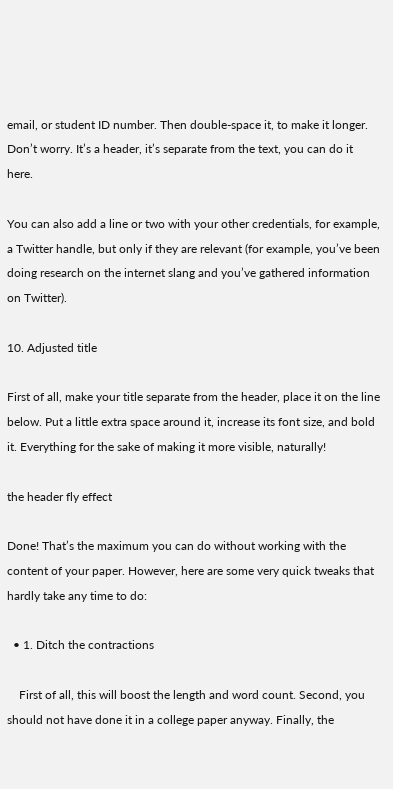email, or student ID number. Then double-space it, to make it longer. Don’t worry. It’s a header, it’s separate from the text, you can do it here.

You can also add a line or two with your other credentials, for example, a Twitter handle, but only if they are relevant (for example, you’ve been doing research on the internet slang and you’ve gathered information on Twitter).

10. Adjusted title

First of all, make your title separate from the header, place it on the line below. Put a little extra space around it, increase its font size, and bold it. Everything for the sake of making it more visible, naturally!

the header fly effect

Done! That’s the maximum you can do without working with the content of your paper. However, here are some very quick tweaks that hardly take any time to do:

  • 1. Ditch the contractions

    First of all, this will boost the length and word count. Second, you should not have done it in a college paper anyway. Finally, the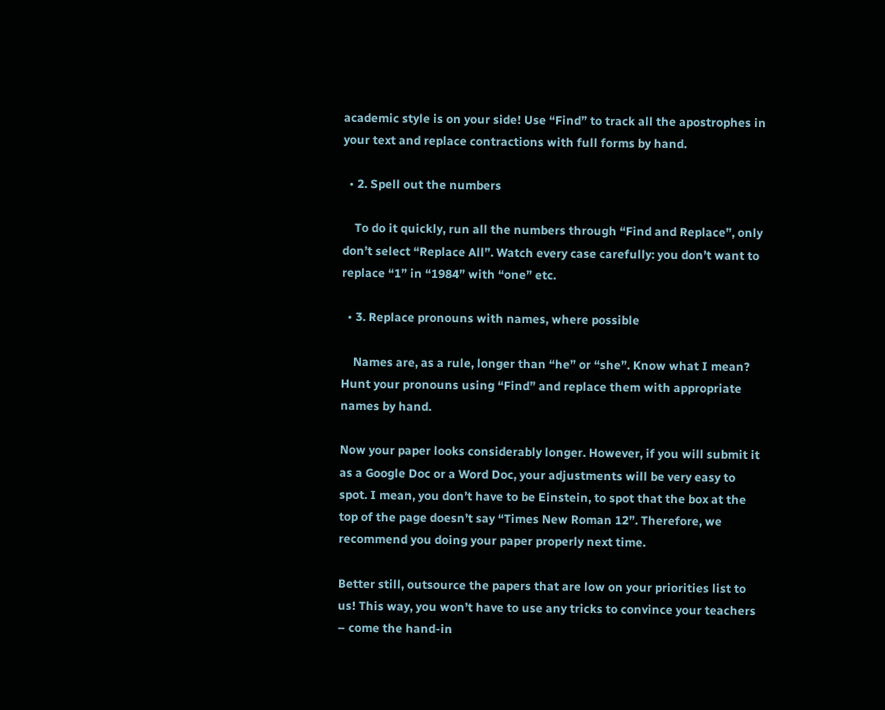academic style is on your side! Use “Find” to track all the apostrophes in your text and replace contractions with full forms by hand.

  • 2. Spell out the numbers

    To do it quickly, run all the numbers through “Find and Replace”, only don’t select “Replace All”. Watch every case carefully: you don’t want to replace “1” in “1984” with “one” etc.

  • 3. Replace pronouns with names, where possible

    Names are, as a rule, longer than “he” or “she”. Know what I mean? Hunt your pronouns using “Find” and replace them with appropriate names by hand.

Now your paper looks considerably longer. However, if you will submit it as a Google Doc or a Word Doc, your adjustments will be very easy to spot. I mean, you don’t have to be Einstein, to spot that the box at the top of the page doesn’t say “Times New Roman 12”. Therefore, we recommend you doing your paper properly next time.

Better still, outsource the papers that are low on your priorities list to us! This way, you won’t have to use any tricks to convince your teachers – come the hand-in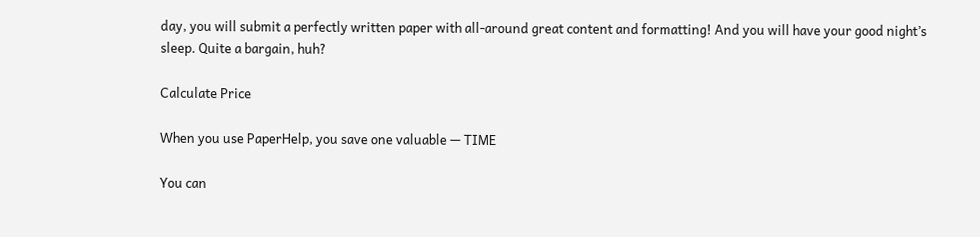day, you will submit a perfectly written paper with all-around great content and formatting! And you will have your good night’s sleep. Quite a bargain, huh?

Calculate Price

When you use PaperHelp, you save one valuable — TIME

You can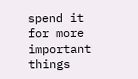spend it for more important things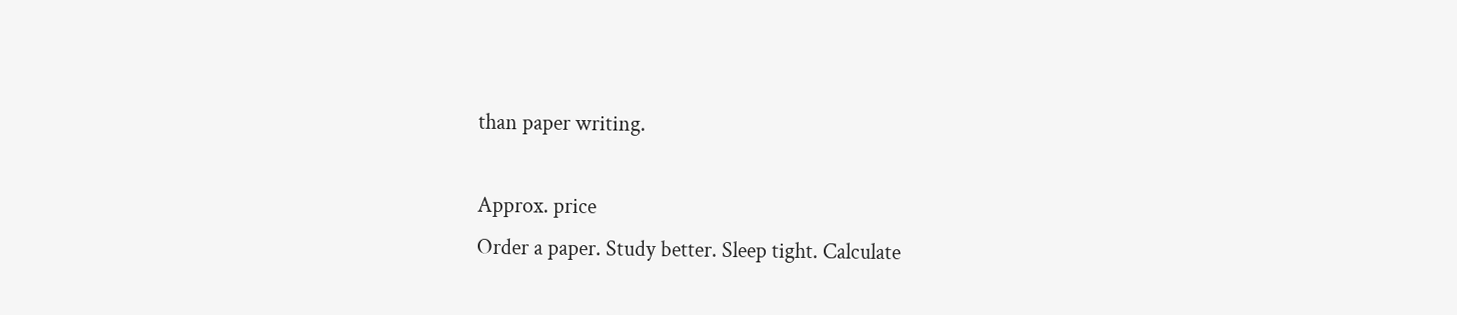than paper writing.

Approx. price
Order a paper. Study better. Sleep tight. Calculate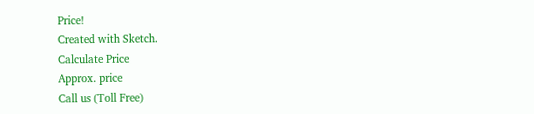Price!
Created with Sketch.
Calculate Price
Approx. price
Call us (Toll Free)